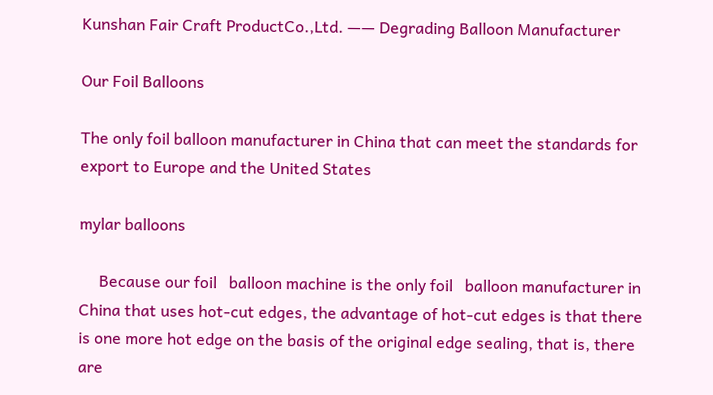Kunshan Fair Craft ProductCo.,Ltd. —— Degrading Balloon Manufacturer

Our Foil Balloons

The only foil balloon manufacturer in China that can meet the standards for export to Europe and the United States

mylar balloons

     Because our foil   balloon machine is the only foil   balloon manufacturer in China that uses hot-cut edges, the advantage of hot-cut edges is that there is one more hot edge on the basis of the original edge sealing, that is, there are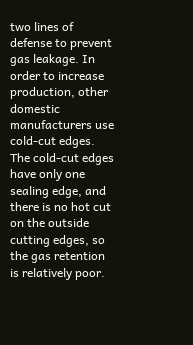two lines of defense to prevent gas leakage. In order to increase production, other domestic manufacturers use cold-cut edges. The cold-cut edges have only one sealing edge, and there is no hot cut on the outside cutting edges, so the gas retention is relatively poor.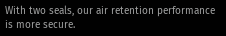With two seals, our air retention performance is more secure.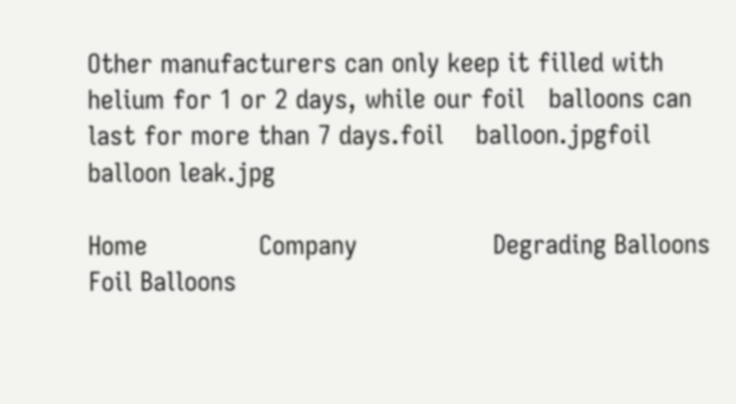Other manufacturers can only keep it filled with helium for 1 or 2 days, while our foil   balloons can last for more than 7 days.foil    balloon.jpgfoil balloon leak.jpg

Home              Company                 Degrading Balloons                Foil Balloons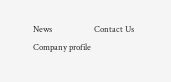News                     Contact Us
Company profile